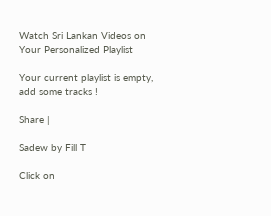Watch Sri Lankan Videos on
Your Personalized Playlist

Your current playlist is empty, add some tracks !

Share |

Sadew by Fill T

Click on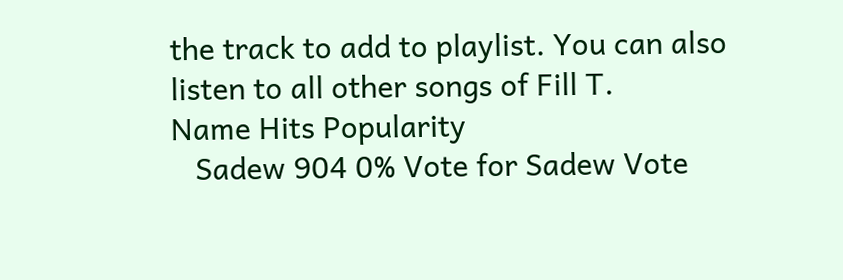the track to add to playlist. You can also listen to all other songs of Fill T.
Name Hits Popularity
   Sadew 904 0% Vote for Sadew Vote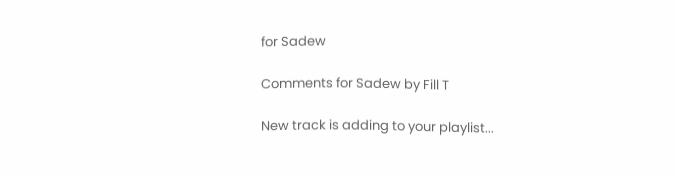for Sadew

Comments for Sadew by Fill T

New track is adding to your playlist...